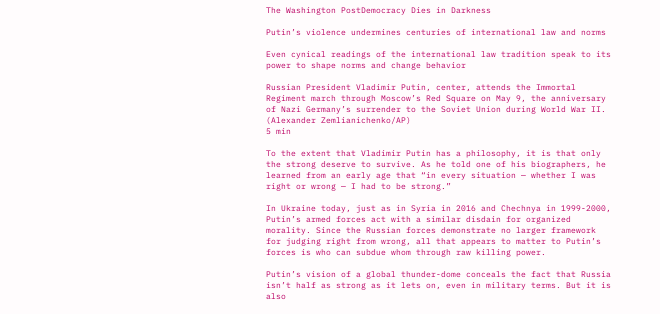The Washington PostDemocracy Dies in Darkness

Putin’s violence undermines centuries of international law and norms

Even cynical readings of the international law tradition speak to its power to shape norms and change behavior

Russian President Vladimir Putin, center, attends the Immortal Regiment march through Moscow’s Red Square on May 9, the anniversary of Nazi Germany’s surrender to the Soviet Union during World War II. (Alexander Zemlianichenko/AP)
5 min

To the extent that Vladimir Putin has a philosophy, it is that only the strong deserve to survive. As he told one of his biographers, he learned from an early age that “in every situation — whether I was right or wrong — I had to be strong.”

In Ukraine today, just as in Syria in 2016 and Chechnya in 1999-2000, Putin’s armed forces act with a similar disdain for organized morality. Since the Russian forces demonstrate no larger framework for judging right from wrong, all that appears to matter to Putin’s forces is who can subdue whom through raw killing power.

Putin’s vision of a global thunder-dome conceals the fact that Russia isn’t half as strong as it lets on, even in military terms. But it is also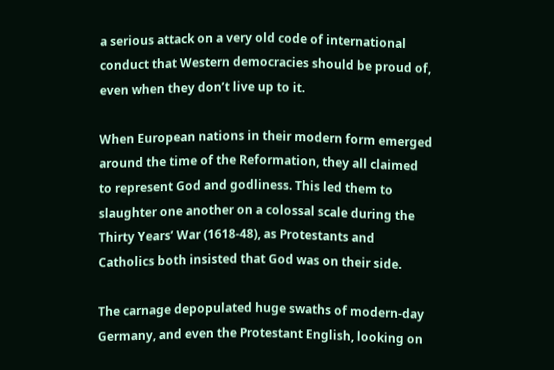a serious attack on a very old code of international conduct that Western democracies should be proud of, even when they don’t live up to it.

When European nations in their modern form emerged around the time of the Reformation, they all claimed to represent God and godliness. This led them to slaughter one another on a colossal scale during the Thirty Years’ War (1618-48), as Protestants and Catholics both insisted that God was on their side.

The carnage depopulated huge swaths of modern-day Germany, and even the Protestant English, looking on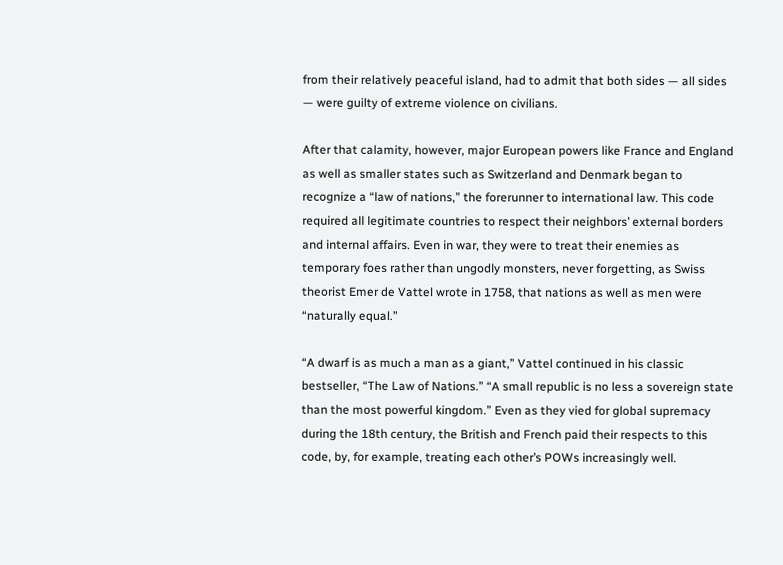from their relatively peaceful island, had to admit that both sides — all sides — were guilty of extreme violence on civilians.

After that calamity, however, major European powers like France and England as well as smaller states such as Switzerland and Denmark began to recognize a “law of nations,” the forerunner to international law. This code required all legitimate countries to respect their neighbors’ external borders and internal affairs. Even in war, they were to treat their enemies as temporary foes rather than ungodly monsters, never forgetting, as Swiss theorist Emer de Vattel wrote in 1758, that nations as well as men were “naturally equal.”

“A dwarf is as much a man as a giant,” Vattel continued in his classic bestseller, “The Law of Nations.” “A small republic is no less a sovereign state than the most powerful kingdom.” Even as they vied for global supremacy during the 18th century, the British and French paid their respects to this code, by, for example, treating each other’s POWs increasingly well.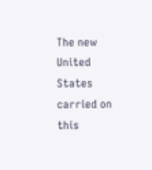The new United States carried on this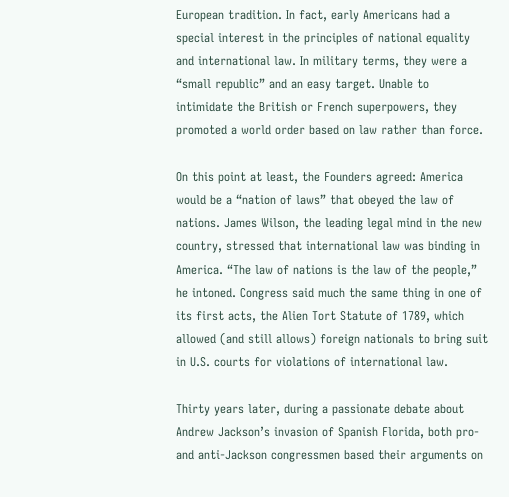European tradition. In fact, early Americans had a special interest in the principles of national equality and international law. In military terms, they were a “small republic” and an easy target. Unable to intimidate the British or French superpowers, they promoted a world order based on law rather than force.

On this point at least, the Founders agreed: America would be a “nation of laws” that obeyed the law of nations. James Wilson, the leading legal mind in the new country, stressed that international law was binding in America. “The law of nations is the law of the people,” he intoned. Congress said much the same thing in one of its first acts, the Alien Tort Statute of 1789, which allowed (and still allows) foreign nationals to bring suit in U.S. courts for violations of international law.

Thirty years later, during a passionate debate about Andrew Jackson’s invasion of Spanish Florida, both pro- and anti-Jackson congressmen based their arguments on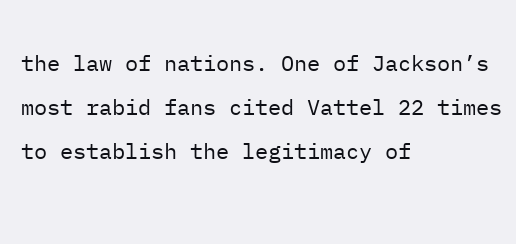the law of nations. One of Jackson’s most rabid fans cited Vattel 22 times to establish the legitimacy of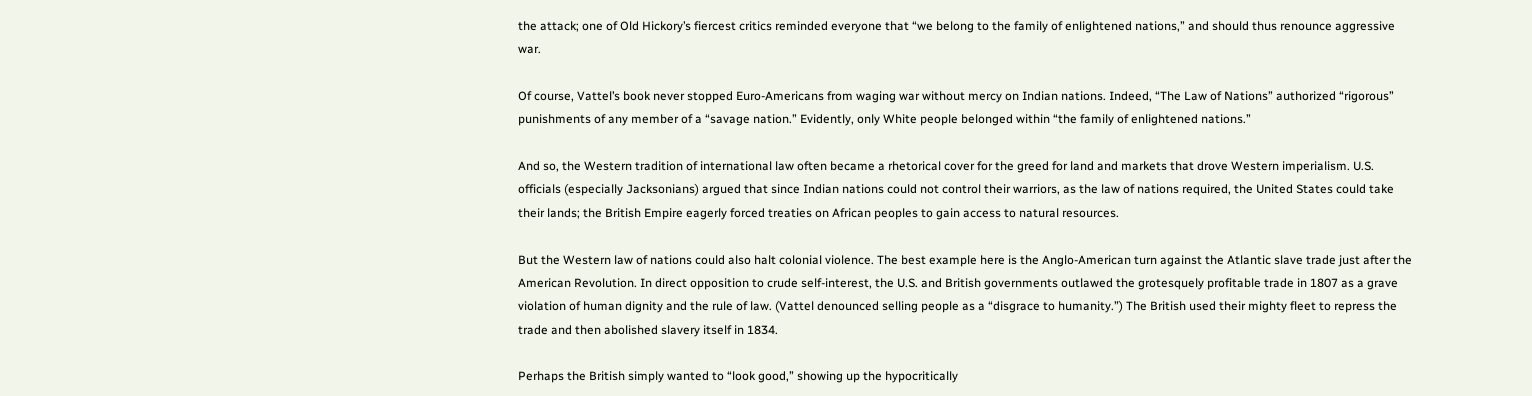the attack; one of Old Hickory’s fiercest critics reminded everyone that “we belong to the family of enlightened nations,” and should thus renounce aggressive war.

Of course, Vattel’s book never stopped Euro-Americans from waging war without mercy on Indian nations. Indeed, “The Law of Nations” authorized “rigorous” punishments of any member of a “savage nation.” Evidently, only White people belonged within “the family of enlightened nations.”

And so, the Western tradition of international law often became a rhetorical cover for the greed for land and markets that drove Western imperialism. U.S. officials (especially Jacksonians) argued that since Indian nations could not control their warriors, as the law of nations required, the United States could take their lands; the British Empire eagerly forced treaties on African peoples to gain access to natural resources.

But the Western law of nations could also halt colonial violence. The best example here is the Anglo-American turn against the Atlantic slave trade just after the American Revolution. In direct opposition to crude self-interest, the U.S. and British governments outlawed the grotesquely profitable trade in 1807 as a grave violation of human dignity and the rule of law. (Vattel denounced selling people as a “disgrace to humanity.”) The British used their mighty fleet to repress the trade and then abolished slavery itself in 1834.

Perhaps the British simply wanted to “look good,” showing up the hypocritically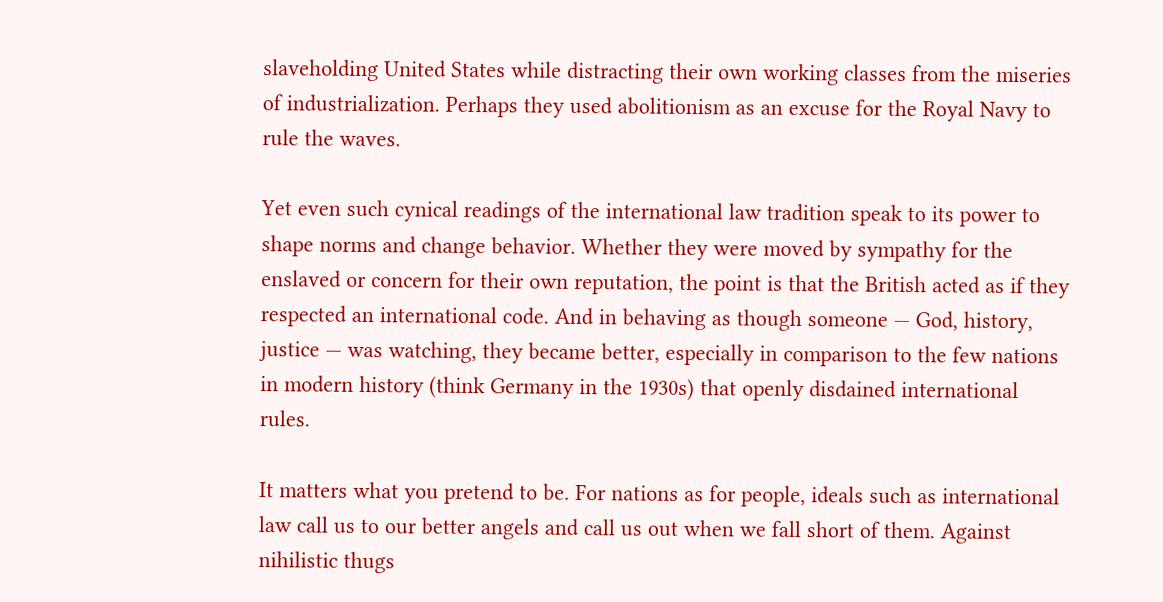slaveholding United States while distracting their own working classes from the miseries of industrialization. Perhaps they used abolitionism as an excuse for the Royal Navy to rule the waves.

Yet even such cynical readings of the international law tradition speak to its power to shape norms and change behavior. Whether they were moved by sympathy for the enslaved or concern for their own reputation, the point is that the British acted as if they respected an international code. And in behaving as though someone — God, history, justice — was watching, they became better, especially in comparison to the few nations in modern history (think Germany in the 1930s) that openly disdained international rules.

It matters what you pretend to be. For nations as for people, ideals such as international law call us to our better angels and call us out when we fall short of them. Against nihilistic thugs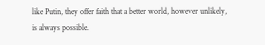like Putin, they offer faith that a better world, however unlikely, is always possible.